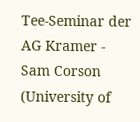Tee-Seminar der AG Kramer - Sam Corson (University of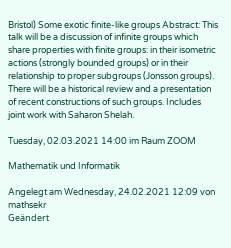Bristol) Some exotic finite-like groups Abstract: This talk will be a discussion of infinite groups which share properties with finite groups: in their isometric actions (strongly bounded groups) or in their relationship to proper subgroups (Jonsson groups). There will be a historical review and a presentation of recent constructions of such groups. Includes joint work with Saharon Shelah.

Tuesday, 02.03.2021 14:00 im Raum ZOOM

Mathematik und Informatik

Angelegt am Wednesday, 24.02.2021 12:09 von mathsekr
Geändert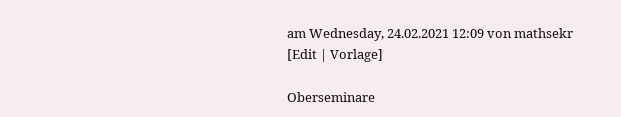am Wednesday, 24.02.2021 12:09 von mathsekr
[Edit | Vorlage]

Oberseminare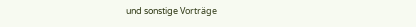und sonstige Vorträge